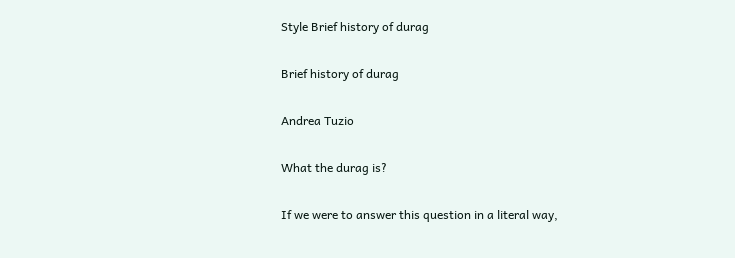Style Brief history of durag

Brief history of durag

Andrea Tuzio

What the durag is?

If we were to answer this question in a literal way,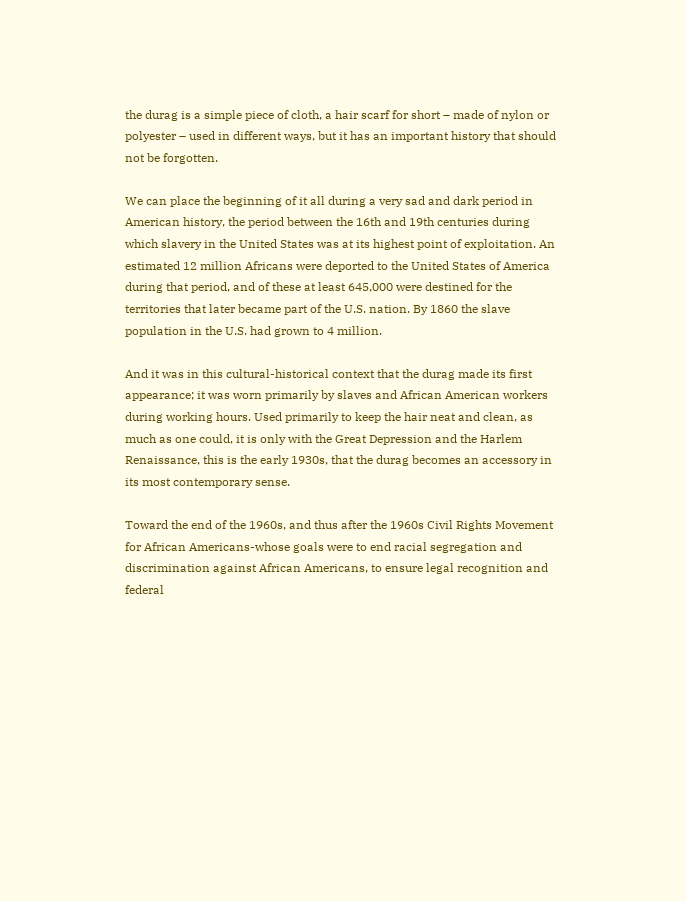the durag is a simple piece of cloth, a hair scarf for short – made of nylon or polyester – used in different ways, but it has an important history that should not be forgotten.

We can place the beginning of it all during a very sad and dark period in American history, the period between the 16th and 19th centuries during which slavery in the United States was at its highest point of exploitation. An estimated 12 million Africans were deported to the United States of America during that period, and of these at least 645,000 were destined for the territories that later became part of the U.S. nation. By 1860 the slave population in the U.S. had grown to 4 million.

And it was in this cultural-historical context that the durag made its first appearance; it was worn primarily by slaves and African American workers during working hours. Used primarily to keep the hair neat and clean, as much as one could, it is only with the Great Depression and the Harlem Renaissance, this is the early 1930s, that the durag becomes an accessory in its most contemporary sense.

Toward the end of the 1960s, and thus after the 1960s Civil Rights Movement for African Americans-whose goals were to end racial segregation and discrimination against African Americans, to ensure legal recognition and federal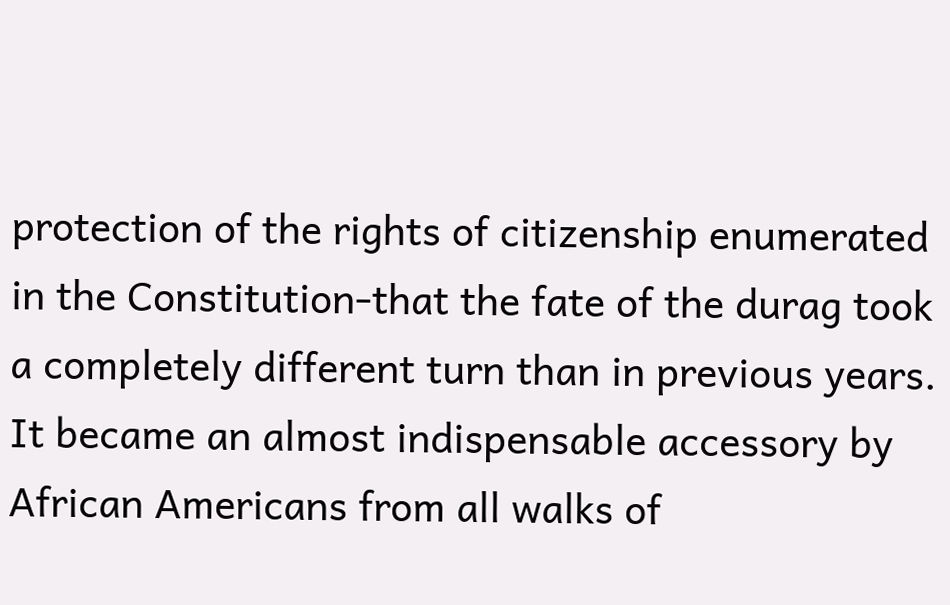protection of the rights of citizenship enumerated in the Constitution-that the fate of the durag took a completely different turn than in previous years. It became an almost indispensable accessory by African Americans from all walks of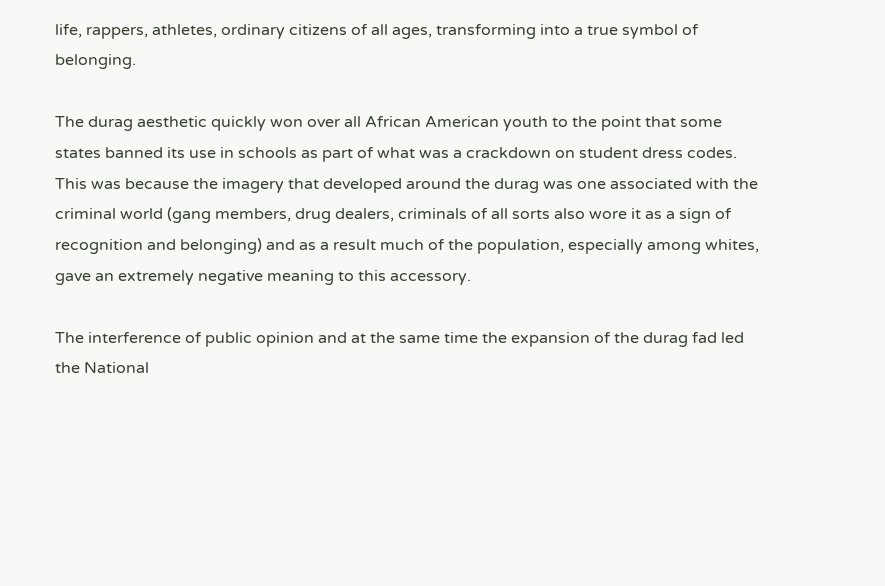life, rappers, athletes, ordinary citizens of all ages, transforming into a true symbol of belonging.

The durag aesthetic quickly won over all African American youth to the point that some states banned its use in schools as part of what was a crackdown on student dress codes. This was because the imagery that developed around the durag was one associated with the criminal world (gang members, drug dealers, criminals of all sorts also wore it as a sign of recognition and belonging) and as a result much of the population, especially among whites, gave an extremely negative meaning to this accessory.

The interference of public opinion and at the same time the expansion of the durag fad led the National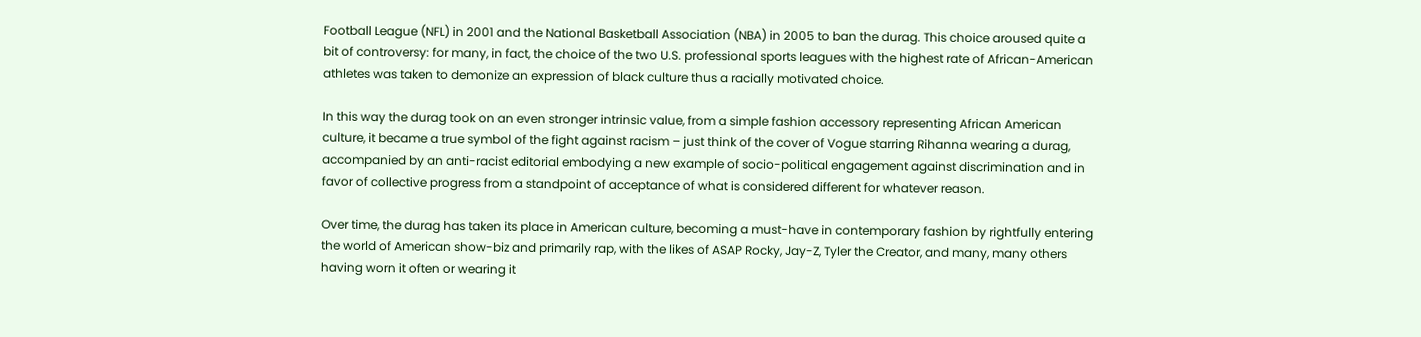Football League (NFL) in 2001 and the National Basketball Association (NBA) in 2005 to ban the durag. This choice aroused quite a bit of controversy: for many, in fact, the choice of the two U.S. professional sports leagues with the highest rate of African-American athletes was taken to demonize an expression of black culture thus a racially motivated choice.

In this way the durag took on an even stronger intrinsic value, from a simple fashion accessory representing African American culture, it became a true symbol of the fight against racism – just think of the cover of Vogue starring Rihanna wearing a durag, accompanied by an anti-racist editorial embodying a new example of socio-political engagement against discrimination and in favor of collective progress from a standpoint of acceptance of what is considered different for whatever reason.

Over time, the durag has taken its place in American culture, becoming a must-have in contemporary fashion by rightfully entering the world of American show-biz and primarily rap, with the likes of ASAP Rocky, Jay-Z, Tyler the Creator, and many, many others having worn it often or wearing it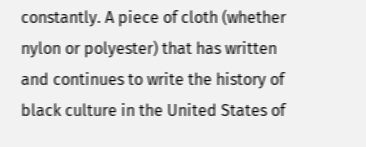constantly. A piece of cloth (whether nylon or polyester) that has written and continues to write the history of black culture in the United States of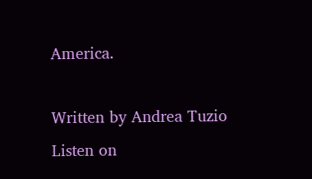America.

Written by Andrea Tuzio
Listen on